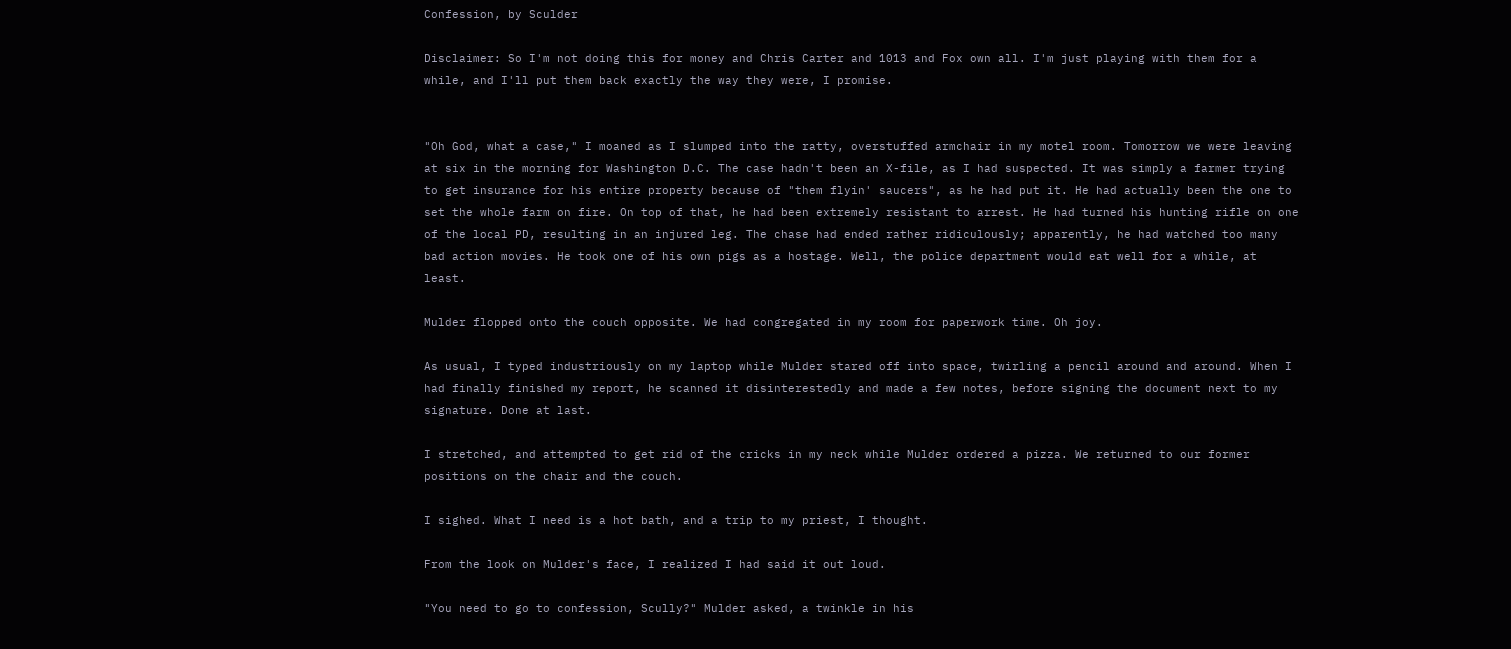Confession, by Sculder

Disclaimer: So I'm not doing this for money and Chris Carter and 1013 and Fox own all. I'm just playing with them for a while, and I'll put them back exactly the way they were, I promise.


"Oh God, what a case," I moaned as I slumped into the ratty, overstuffed armchair in my motel room. Tomorrow we were leaving at six in the morning for Washington D.C. The case hadn't been an X-file, as I had suspected. It was simply a farmer trying to get insurance for his entire property because of "them flyin' saucers", as he had put it. He had actually been the one to set the whole farm on fire. On top of that, he had been extremely resistant to arrest. He had turned his hunting rifle on one of the local PD, resulting in an injured leg. The chase had ended rather ridiculously; apparently, he had watched too many bad action movies. He took one of his own pigs as a hostage. Well, the police department would eat well for a while, at least.

Mulder flopped onto the couch opposite. We had congregated in my room for paperwork time. Oh joy.

As usual, I typed industriously on my laptop while Mulder stared off into space, twirling a pencil around and around. When I had finally finished my report, he scanned it disinterestedly and made a few notes, before signing the document next to my signature. Done at last.

I stretched, and attempted to get rid of the cricks in my neck while Mulder ordered a pizza. We returned to our former positions on the chair and the couch.

I sighed. What I need is a hot bath, and a trip to my priest, I thought.

From the look on Mulder's face, I realized I had said it out loud.

"You need to go to confession, Scully?" Mulder asked, a twinkle in his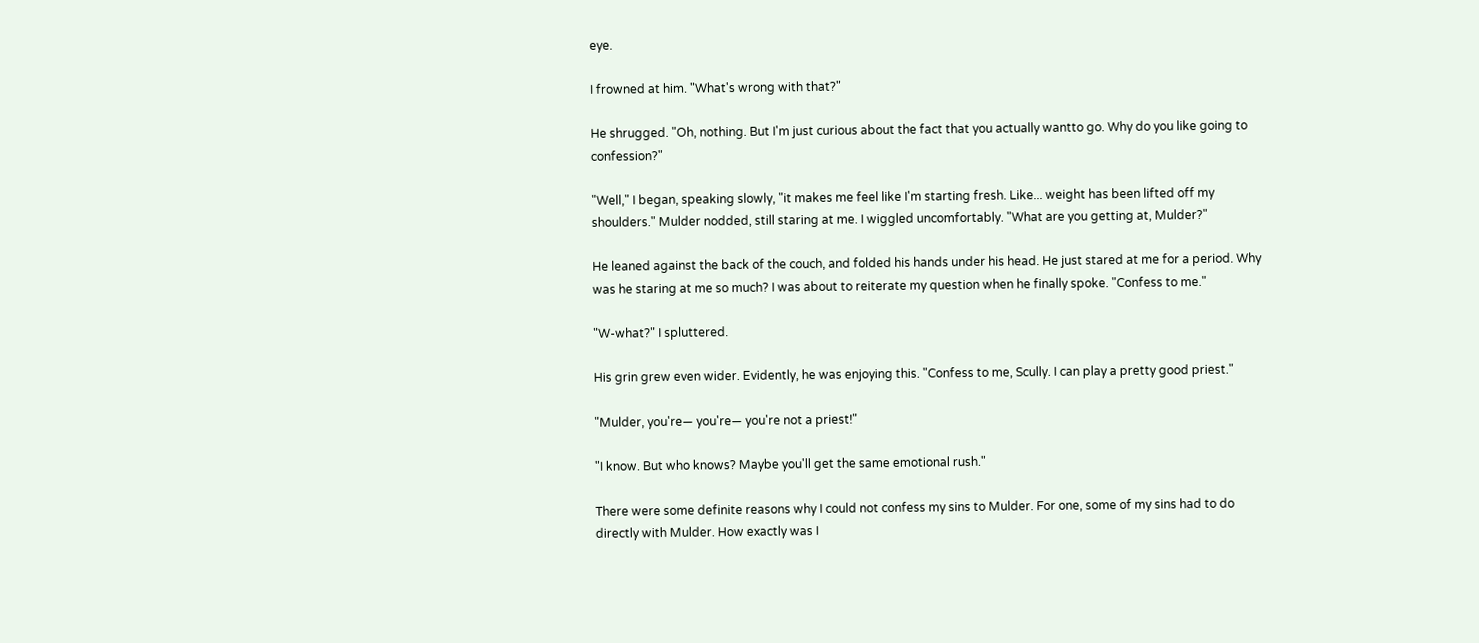eye.

I frowned at him. "What's wrong with that?"

He shrugged. "Oh, nothing. But I'm just curious about the fact that you actually wantto go. Why do you like going to confession?"

"Well," I began, speaking slowly, "it makes me feel like I'm starting fresh. Like... weight has been lifted off my shoulders." Mulder nodded, still staring at me. I wiggled uncomfortably. "What are you getting at, Mulder?"

He leaned against the back of the couch, and folded his hands under his head. He just stared at me for a period. Why was he staring at me so much? I was about to reiterate my question when he finally spoke. "Confess to me."

"W-what?" I spluttered.

His grin grew even wider. Evidently, he was enjoying this. "Confess to me, Scully. I can play a pretty good priest."

"Mulder, you're— you're— you're not a priest!"

"I know. But who knows? Maybe you'll get the same emotional rush."

There were some definite reasons why I could not confess my sins to Mulder. For one, some of my sins had to do directly with Mulder. How exactly was I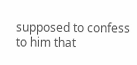supposed to confess to him that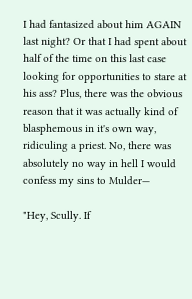I had fantasized about him AGAIN last night? Or that I had spent about half of the time on this last case looking for opportunities to stare at his ass? Plus, there was the obvious reason that it was actually kind of blasphemous in it's own way, ridiculing a priest. No, there was absolutely no way in hell I would confess my sins to Mulder—

"Hey, Scully. If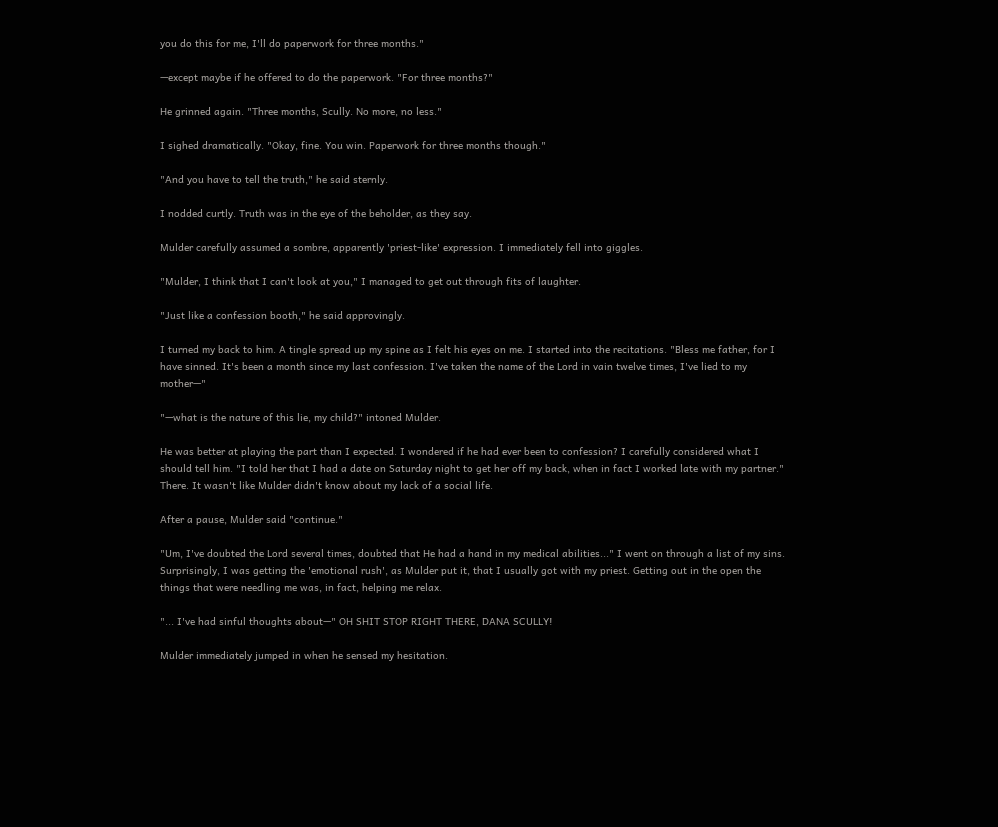you do this for me, I'll do paperwork for three months."

—except maybe if he offered to do the paperwork. "For three months?"

He grinned again. "Three months, Scully. No more, no less."

I sighed dramatically. "Okay, fine. You win. Paperwork for three months though."

"And you have to tell the truth," he said sternly.

I nodded curtly. Truth was in the eye of the beholder, as they say.

Mulder carefully assumed a sombre, apparently 'priest-like' expression. I immediately fell into giggles.

"Mulder, I think that I can't look at you," I managed to get out through fits of laughter.

"Just like a confession booth," he said approvingly.

I turned my back to him. A tingle spread up my spine as I felt his eyes on me. I started into the recitations. "Bless me father, for I have sinned. It's been a month since my last confession. I've taken the name of the Lord in vain twelve times, I've lied to my mother—"

"—what is the nature of this lie, my child?" intoned Mulder.

He was better at playing the part than I expected. I wondered if he had ever been to confession? I carefully considered what I should tell him. "I told her that I had a date on Saturday night to get her off my back, when in fact I worked late with my partner." There. It wasn't like Mulder didn't know about my lack of a social life.

After a pause, Mulder said "continue."

"Um, I've doubted the Lord several times, doubted that He had a hand in my medical abilities..." I went on through a list of my sins. Surprisingly, I was getting the 'emotional rush', as Mulder put it, that I usually got with my priest. Getting out in the open the things that were needling me was, in fact, helping me relax.

"... I've had sinful thoughts about—" OH SHIT STOP RIGHT THERE, DANA SCULLY!

Mulder immediately jumped in when he sensed my hesitation.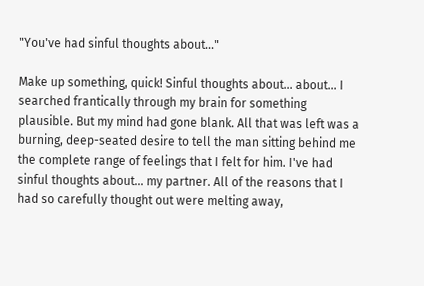"You've had sinful thoughts about..."

Make up something, quick! Sinful thoughts about... about... I searched frantically through my brain for something plausible. But my mind had gone blank. All that was left was a burning, deep-seated desire to tell the man sitting behind me the complete range of feelings that I felt for him. I've had sinful thoughts about... my partner. All of the reasons that I had so carefully thought out were melting away,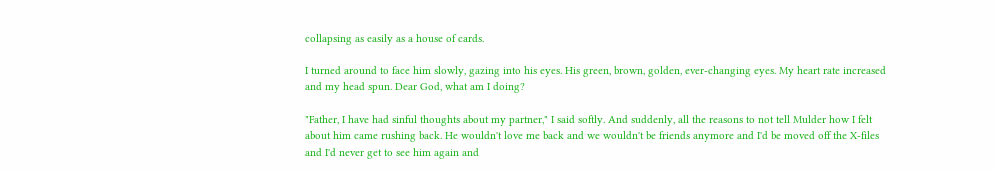collapsing as easily as a house of cards.

I turned around to face him slowly, gazing into his eyes. His green, brown, golden, ever-changing eyes. My heart rate increased and my head spun. Dear God, what am I doing?

"Father, I have had sinful thoughts about my partner," I said softly. And suddenly, all the reasons to not tell Mulder how I felt about him came rushing back. He wouldn't love me back and we wouldn't be friends anymore and I'd be moved off the X-files and I'd never get to see him again and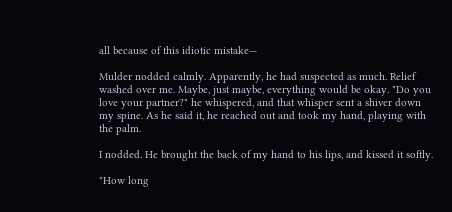all because of this idiotic mistake—

Mulder nodded calmly. Apparently, he had suspected as much. Relief washed over me. Maybe, just maybe, everything would be okay. "Do you love your partner?" he whispered, and that whisper sent a shiver down my spine. As he said it, he reached out and took my hand, playing with the palm.

I nodded. He brought the back of my hand to his lips, and kissed it softly.

"How long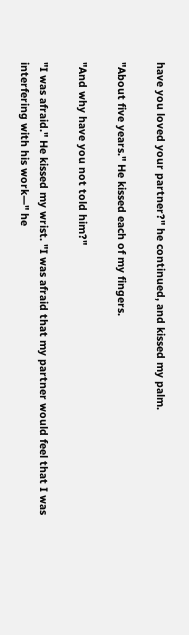have you loved your partner?" he continued, and kissed my palm.

"About five years." He kissed each of my fingers.

"And why have you not told him?"

"I was afraid." He kissed my wrist. "I was afraid that my partner would feel that I was interfering with his work—" he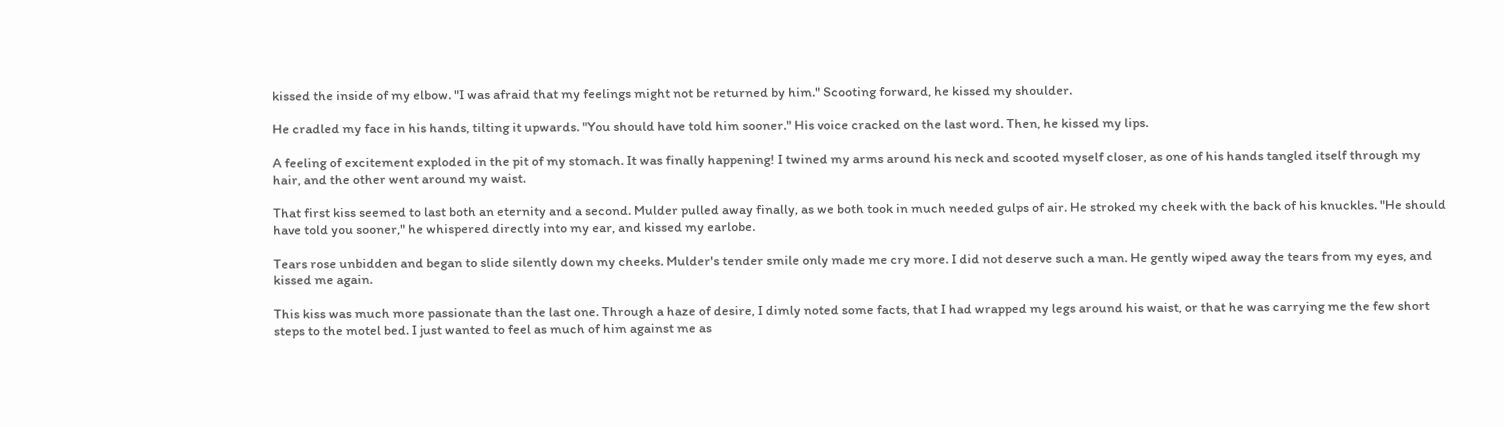kissed the inside of my elbow. "I was afraid that my feelings might not be returned by him." Scooting forward, he kissed my shoulder.

He cradled my face in his hands, tilting it upwards. "You should have told him sooner." His voice cracked on the last word. Then, he kissed my lips.

A feeling of excitement exploded in the pit of my stomach. It was finally happening! I twined my arms around his neck and scooted myself closer, as one of his hands tangled itself through my hair, and the other went around my waist.

That first kiss seemed to last both an eternity and a second. Mulder pulled away finally, as we both took in much needed gulps of air. He stroked my cheek with the back of his knuckles. "He should have told you sooner," he whispered directly into my ear, and kissed my earlobe.

Tears rose unbidden and began to slide silently down my cheeks. Mulder's tender smile only made me cry more. I did not deserve such a man. He gently wiped away the tears from my eyes, and kissed me again.

This kiss was much more passionate than the last one. Through a haze of desire, I dimly noted some facts, that I had wrapped my legs around his waist, or that he was carrying me the few short steps to the motel bed. I just wanted to feel as much of him against me as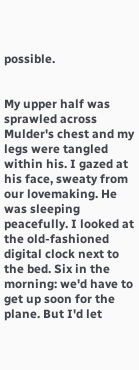possible.


My upper half was sprawled across Mulder's chest and my legs were tangled within his. I gazed at his face, sweaty from our lovemaking. He was sleeping peacefully. I looked at the old-fashioned digital clock next to the bed. Six in the morning: we'd have to get up soon for the plane. But I'd let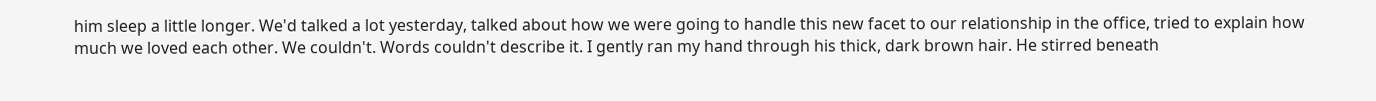him sleep a little longer. We'd talked a lot yesterday, talked about how we were going to handle this new facet to our relationship in the office, tried to explain how much we loved each other. We couldn't. Words couldn't describe it. I gently ran my hand through his thick, dark brown hair. He stirred beneath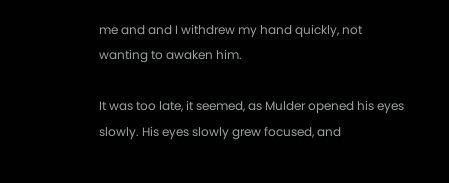me and and I withdrew my hand quickly, not wanting to awaken him.

It was too late, it seemed, as Mulder opened his eyes slowly. His eyes slowly grew focused, and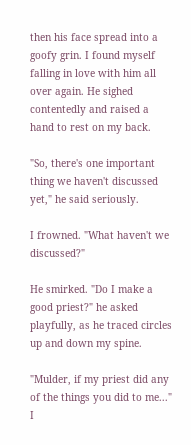then his face spread into a goofy grin. I found myself falling in love with him all over again. He sighed contentedly and raised a hand to rest on my back.

"So, there's one important thing we haven't discussed yet," he said seriously.

I frowned. "What haven't we discussed?"

He smirked. "Do I make a good priest?" he asked playfully, as he traced circles up and down my spine.

"Mulder, if my priest did any of the things you did to me..." I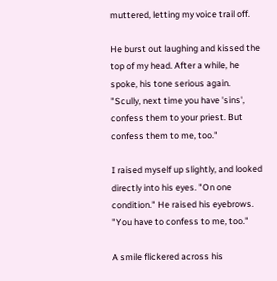muttered, letting my voice trail off.

He burst out laughing and kissed the top of my head. After a while, he spoke, his tone serious again. "Scully, next time you have 'sins', confess them to your priest. But confess them to me, too."

I raised myself up slightly, and looked directly into his eyes. "On one condition." He raised his eyebrows. "You have to confess to me, too."

A smile flickered across his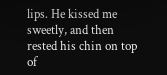lips. He kissed me sweetly, and then rested his chin on top of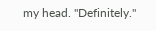my head. "Definitely."